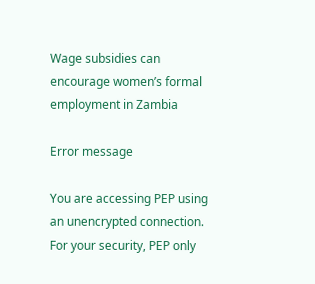Wage subsidies can encourage women’s formal employment in Zambia

Error message

You are accessing PEP using an unencrypted connection. For your security, PEP only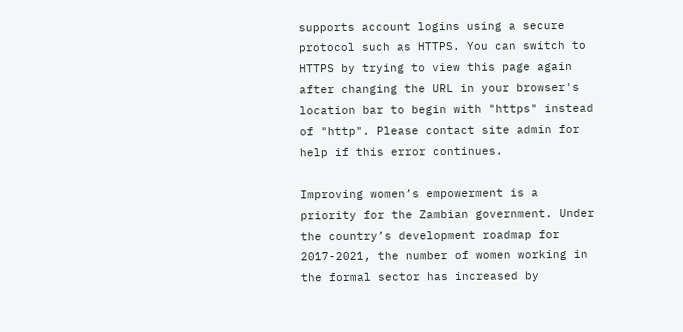supports account logins using a secure protocol such as HTTPS. You can switch to HTTPS by trying to view this page again after changing the URL in your browser's location bar to begin with "https" instead of "http". Please contact site admin for help if this error continues.

Improving women’s empowerment is a priority for the Zambian government. Under the country’s development roadmap for 2017-2021, the number of women working in the formal sector has increased by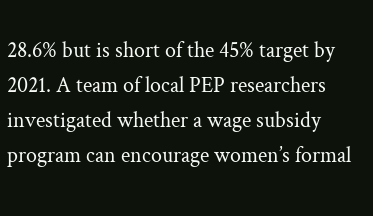28.6% but is short of the 45% target by 2021. A team of local PEP researchers investigated whether a wage subsidy program can encourage women’s formal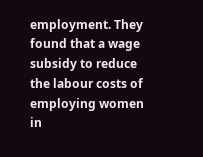employment. They found that a wage subsidy to reduce the labour costs of employing women in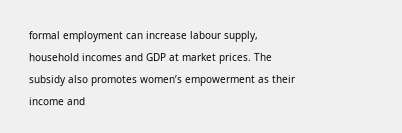formal employment can increase labour supply, household incomes and GDP at market prices. The subsidy also promotes women’s empowerment as their income and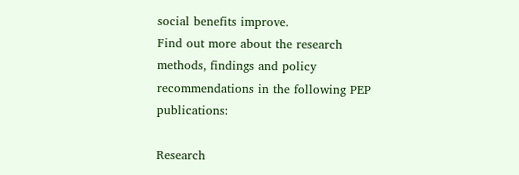social benefits improve.
Find out more about the research methods, findings and policy recommendations in the following PEP publications:

Research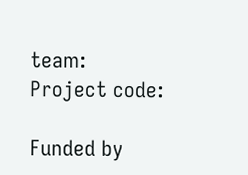team:
Project code:

Funded by